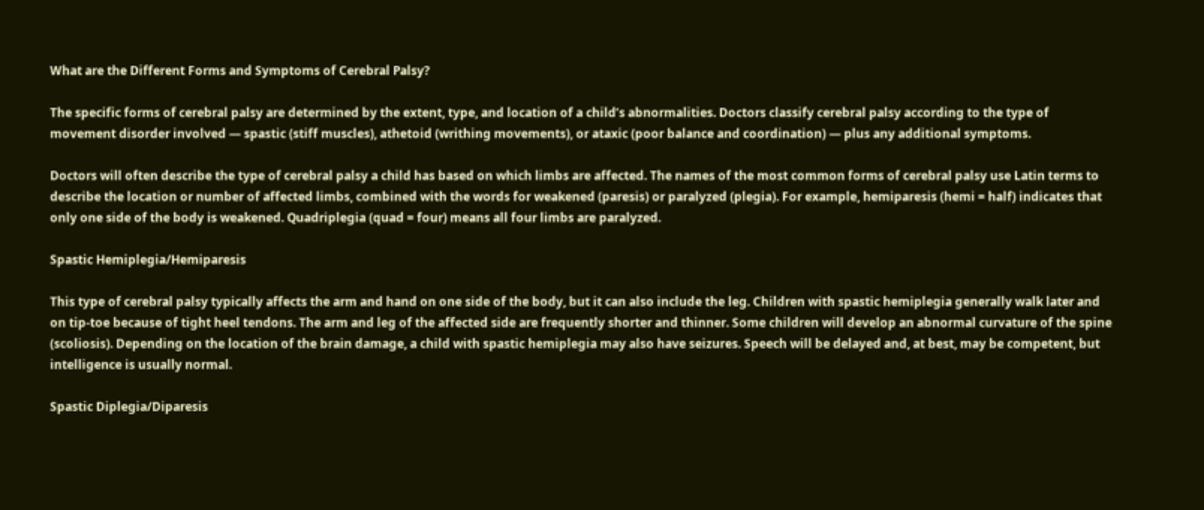What are the Different Forms and Symptoms of Cerebral Palsy?

The specific forms of cerebral palsy are determined by the extent, type, and location of a child’s abnormalities. Doctors classify cerebral palsy according to the type of movement disorder involved — spastic (stiff muscles), athetoid (writhing movements), or ataxic (poor balance and coordination) — plus any additional symptoms.

Doctors will often describe the type of cerebral palsy a child has based on which limbs are affected. The names of the most common forms of cerebral palsy use Latin terms to describe the location or number of affected limbs, combined with the words for weakened (paresis) or paralyzed (plegia). For example, hemiparesis (hemi = half) indicates that only one side of the body is weakened. Quadriplegia (quad = four) means all four limbs are paralyzed.

Spastic Hemiplegia/Hemiparesis

This type of cerebral palsy typically affects the arm and hand on one side of the body, but it can also include the leg. Children with spastic hemiplegia generally walk later and on tip-toe because of tight heel tendons. The arm and leg of the affected side are frequently shorter and thinner. Some children will develop an abnormal curvature of the spine (scoliosis). Depending on the location of the brain damage, a child with spastic hemiplegia may also have seizures. Speech will be delayed and, at best, may be competent, but intelligence is usually normal.

Spastic Diplegia/Diparesis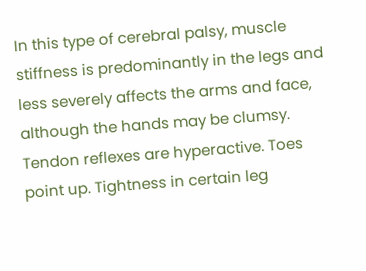In this type of cerebral palsy, muscle stiffness is predominantly in the legs and less severely affects the arms and face, although the hands may be clumsy. Tendon reflexes are hyperactive. Toes point up. Tightness in certain leg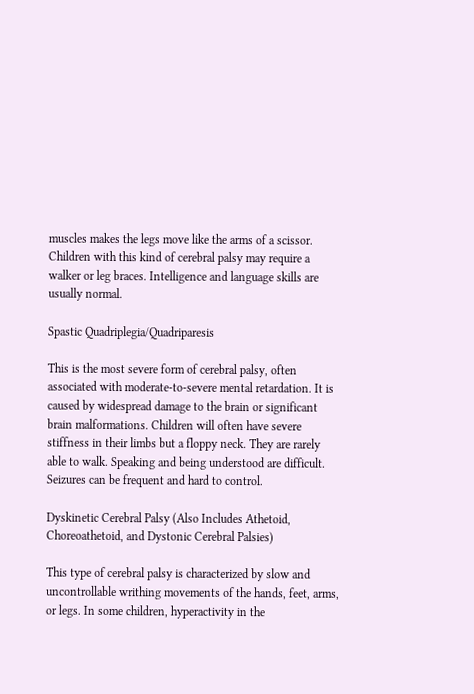muscles makes the legs move like the arms of a scissor. Children with this kind of cerebral palsy may require a walker or leg braces. Intelligence and language skills are usually normal.

Spastic Quadriplegia/Quadriparesis

This is the most severe form of cerebral palsy, often associated with moderate-to-severe mental retardation. It is caused by widespread damage to the brain or significant brain malformations. Children will often have severe stiffness in their limbs but a floppy neck. They are rarely able to walk. Speaking and being understood are difficult. Seizures can be frequent and hard to control.

Dyskinetic Cerebral Palsy (Also Includes Athetoid, Choreoathetoid, and Dystonic Cerebral Palsies)

This type of cerebral palsy is characterized by slow and uncontrollable writhing movements of the hands, feet, arms, or legs. In some children, hyperactivity in the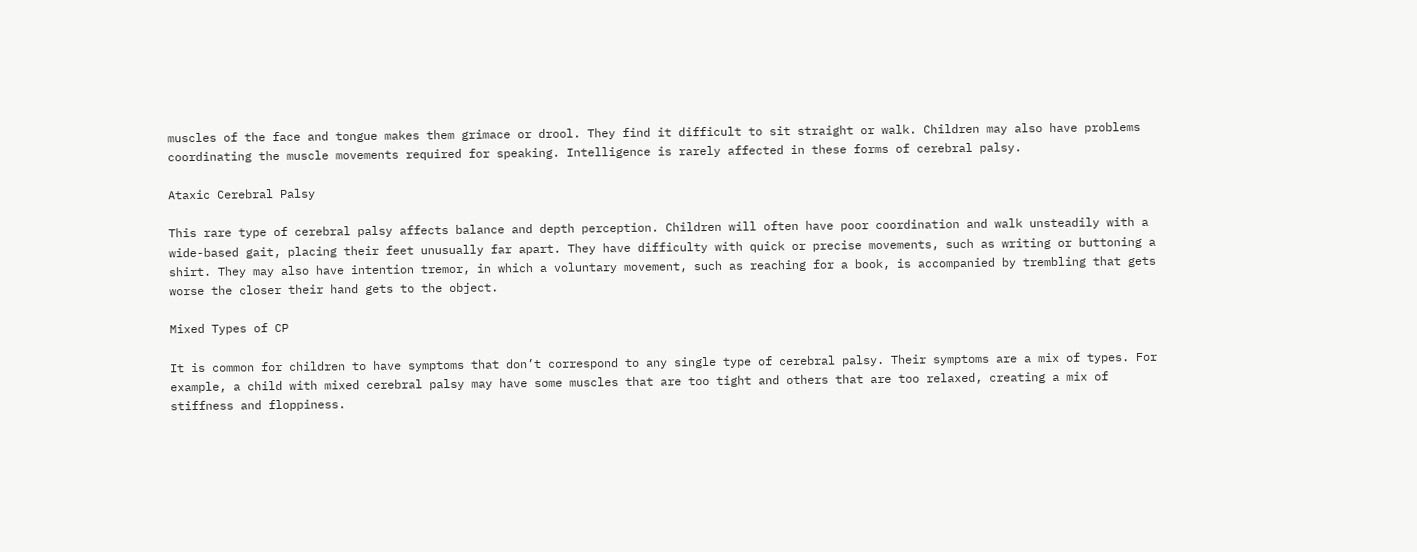muscles of the face and tongue makes them grimace or drool. They find it difficult to sit straight or walk. Children may also have problems coordinating the muscle movements required for speaking. Intelligence is rarely affected in these forms of cerebral palsy.

Ataxic Cerebral Palsy

This rare type of cerebral palsy affects balance and depth perception. Children will often have poor coordination and walk unsteadily with a wide-based gait, placing their feet unusually far apart. They have difficulty with quick or precise movements, such as writing or buttoning a shirt. They may also have intention tremor, in which a voluntary movement, such as reaching for a book, is accompanied by trembling that gets worse the closer their hand gets to the object.

Mixed Types of CP

It is common for children to have symptoms that don’t correspond to any single type of cerebral palsy. Their symptoms are a mix of types. For example, a child with mixed cerebral palsy may have some muscles that are too tight and others that are too relaxed, creating a mix of stiffness and floppiness.